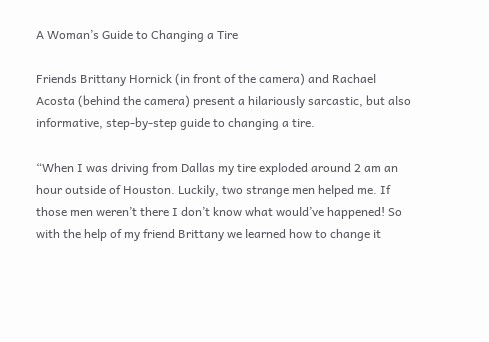A Woman’s Guide to Changing a Tire

Friends Brittany Hornick (in front of the camera) and Rachael Acosta (behind the camera) present a hilariously sarcastic, but also informative, step-by-step guide to changing a tire.

“When I was driving from Dallas my tire exploded around 2 am an hour outside of Houston. Luckily, two strange men helped me. If those men weren’t there I don’t know what would’ve happened! So with the help of my friend Brittany we learned how to change it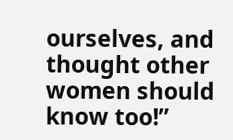ourselves, and thought other women should know too!”